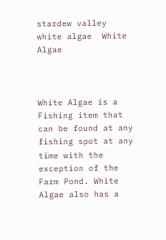stardew valley white algae  White Algae



White Algae is a Fishing item that can be found at any fishing spot at any time with the exception of the Farm Pond. White Algae also has a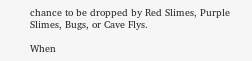chance to be dropped by Red Slimes, Purple Slimes, Bugs, or Cave Flys.

When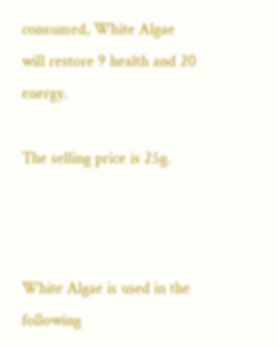consumed, White Algae will restore 9 health and 20 energy.

The selling price is 25g.



White Algae is used in the following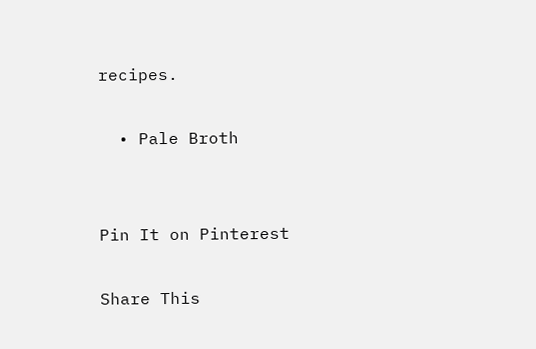recipes.

  • Pale Broth


Pin It on Pinterest

Share This